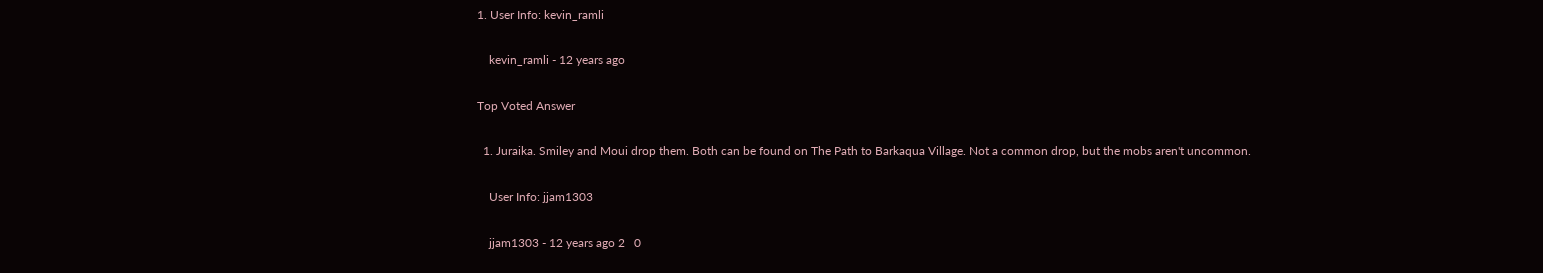1. User Info: kevin_ramli

    kevin_ramli - 12 years ago

Top Voted Answer

  1. Juraika. Smiley and Moui drop them. Both can be found on The Path to Barkaqua Village. Not a common drop, but the mobs aren't uncommon.

    User Info: jjam1303

    jjam1303 - 12 years ago 2   0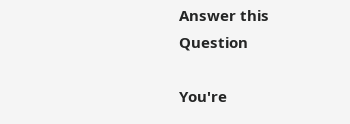Answer this Question

You're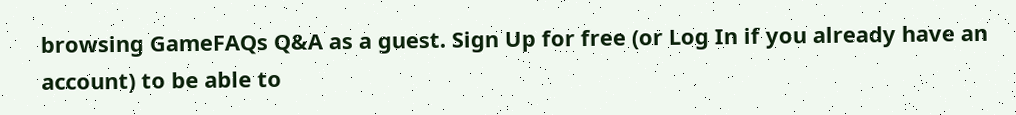browsing GameFAQs Q&A as a guest. Sign Up for free (or Log In if you already have an account) to be able to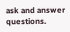ask and answer questions.